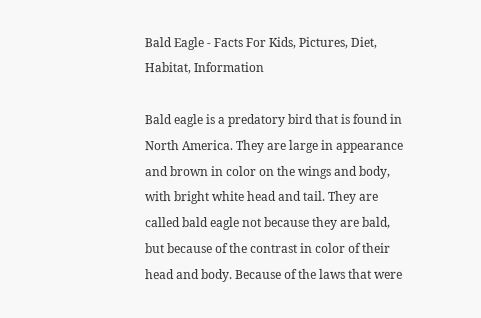Bald Eagle - Facts For Kids, Pictures, Diet, Habitat, Information

Bald eagle is a predatory bird that is found in North America. They are large in appearance and brown in color on the wings and body, with bright white head and tail. They are called bald eagle not because they are bald, but because of the contrast in color of their head and body. Because of the laws that were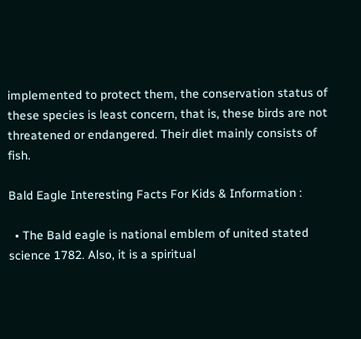implemented to protect them, the conservation status of these species is least concern, that is, these birds are not threatened or endangered. Their diet mainly consists of fish.

Bald Eagle Interesting Facts For Kids & Information :

  • The Bald eagle is national emblem of united stated science 1782. Also, it is a spiritual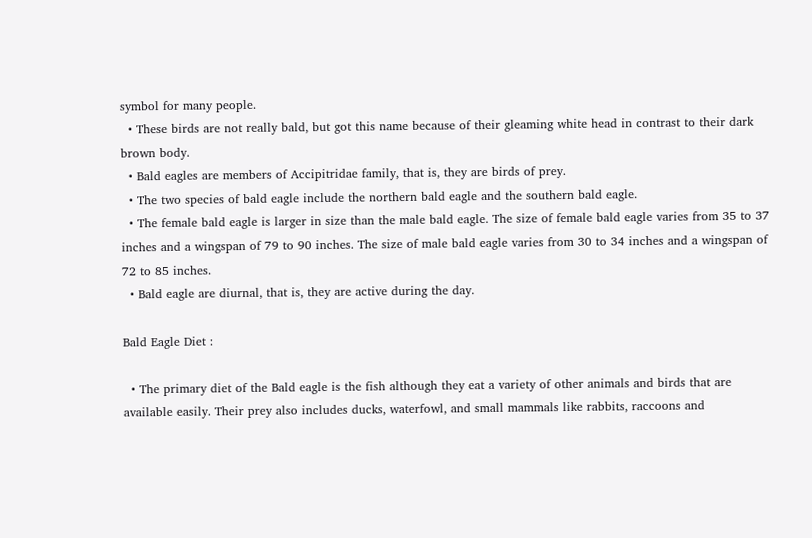symbol for many people.
  • These birds are not really bald, but got this name because of their gleaming white head in contrast to their dark brown body.
  • Bald eagles are members of Accipitridae family, that is, they are birds of prey.
  • The two species of bald eagle include the northern bald eagle and the southern bald eagle.
  • The female bald eagle is larger in size than the male bald eagle. The size of female bald eagle varies from 35 to 37 inches and a wingspan of 79 to 90 inches. The size of male bald eagle varies from 30 to 34 inches and a wingspan of 72 to 85 inches.
  • Bald eagle are diurnal, that is, they are active during the day.

Bald Eagle Diet :

  • The primary diet of the Bald eagle is the fish although they eat a variety of other animals and birds that are available easily. Their prey also includes ducks, waterfowl, and small mammals like rabbits, raccoons and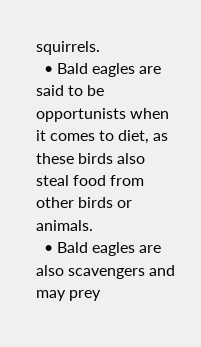squirrels.
  • Bald eagles are said to be opportunists when it comes to diet, as these birds also steal food from other birds or animals.
  • Bald eagles are also scavengers and may prey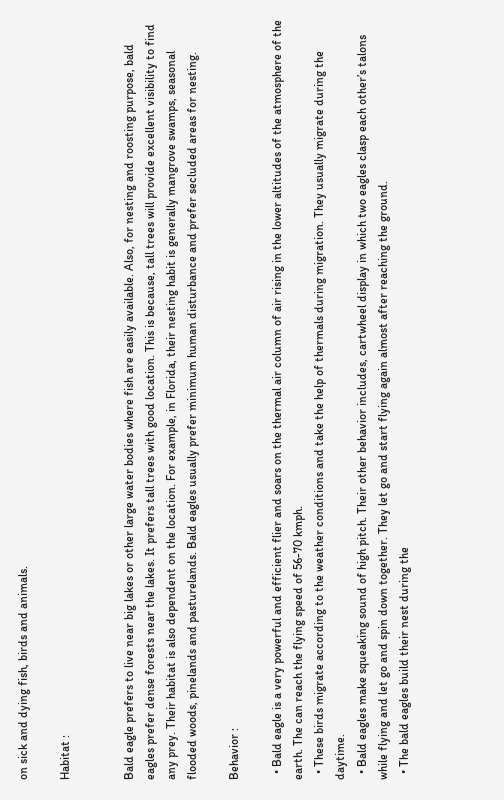on sick and dying fish, birds and animals.

Habitat :


Bald eagle prefers to live near big lakes or other large water bodies where fish are easily available. Also, for nesting and roosting purpose, bald eagles prefer dense forests near the lakes. It prefers tall trees with good location. This is because, tall trees will provide excellent visibility to find any prey. Their habitat is also dependent on the location. For example, in Florida, their nesting habit is generally mangrove swamps, seasonal flooded woods, pinelands and pasturelands. Bald eagles usually prefer minimum human disturbance and prefer secluded areas for nesting.

Behavior :

  • Bald eagle is a very powerful and efficient flier and soars on the thermal air column of air rising in the lower altitudes of the atmosphere of the earth. The can reach the flying speed of 56-70 kmph.
  • These birds migrate according to the weather conditions and take the help of thermals during migration. They usually migrate during the daytime.
  • Bald eagles make squeaking sound of high pitch. Their other behavior includes, cartwheel display in which two eagles clasp each other’s talons while flying and let go and spin down together. They let go and start flying again almost after reaching the ground.
  • The bald eagles build their nest during the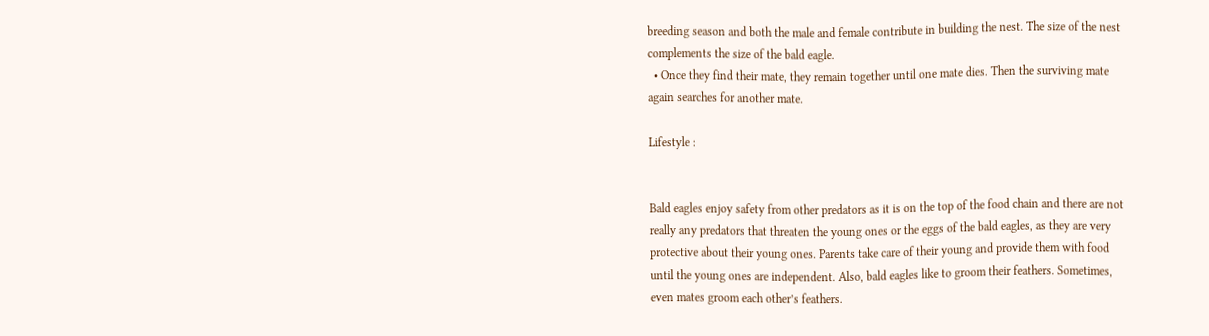breeding season and both the male and female contribute in building the nest. The size of the nest complements the size of the bald eagle.
  • Once they find their mate, they remain together until one mate dies. Then the surviving mate again searches for another mate.

Lifestyle :


Bald eagles enjoy safety from other predators as it is on the top of the food chain and there are not really any predators that threaten the young ones or the eggs of the bald eagles, as they are very protective about their young ones. Parents take care of their young and provide them with food until the young ones are independent. Also, bald eagles like to groom their feathers. Sometimes, even mates groom each other’s feathers.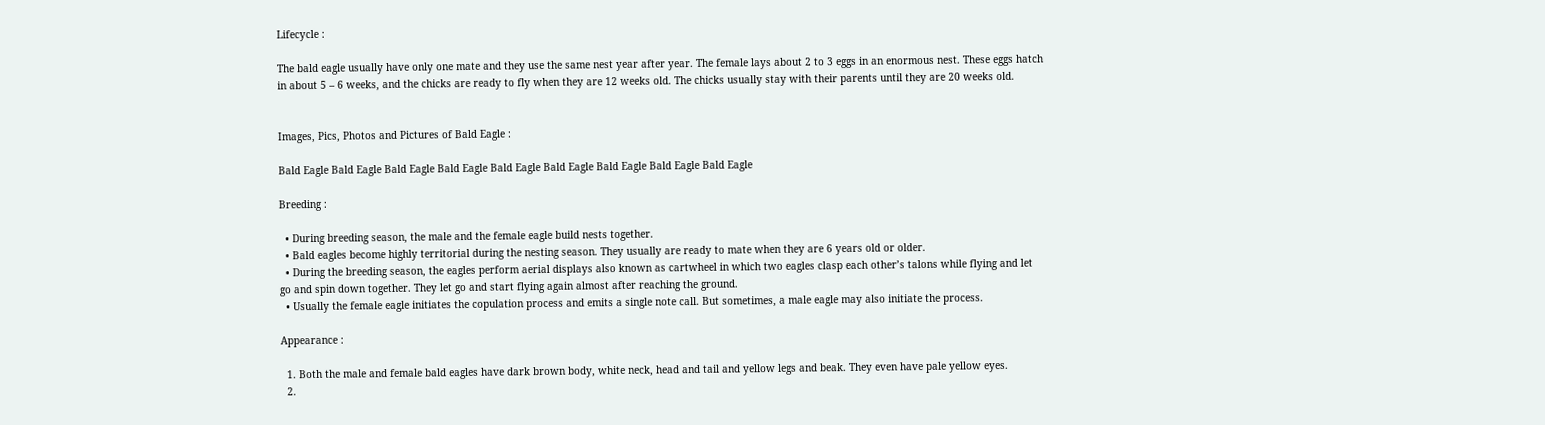Lifecycle :

The bald eagle usually have only one mate and they use the same nest year after year. The female lays about 2 to 3 eggs in an enormous nest. These eggs hatch in about 5 – 6 weeks, and the chicks are ready to fly when they are 12 weeks old. The chicks usually stay with their parents until they are 20 weeks old.


Images, Pics, Photos and Pictures of Bald Eagle :

Bald Eagle Bald Eagle Bald Eagle Bald Eagle Bald Eagle Bald Eagle Bald Eagle Bald Eagle Bald Eagle

Breeding :

  • During breeding season, the male and the female eagle build nests together.
  • Bald eagles become highly territorial during the nesting season. They usually are ready to mate when they are 6 years old or older.
  • During the breeding season, the eagles perform aerial displays also known as cartwheel in which two eagles clasp each other’s talons while flying and let go and spin down together. They let go and start flying again almost after reaching the ground.
  • Usually the female eagle initiates the copulation process and emits a single note call. But sometimes, a male eagle may also initiate the process.

Appearance :

  1. Both the male and female bald eagles have dark brown body, white neck, head and tail and yellow legs and beak. They even have pale yellow eyes.
  2.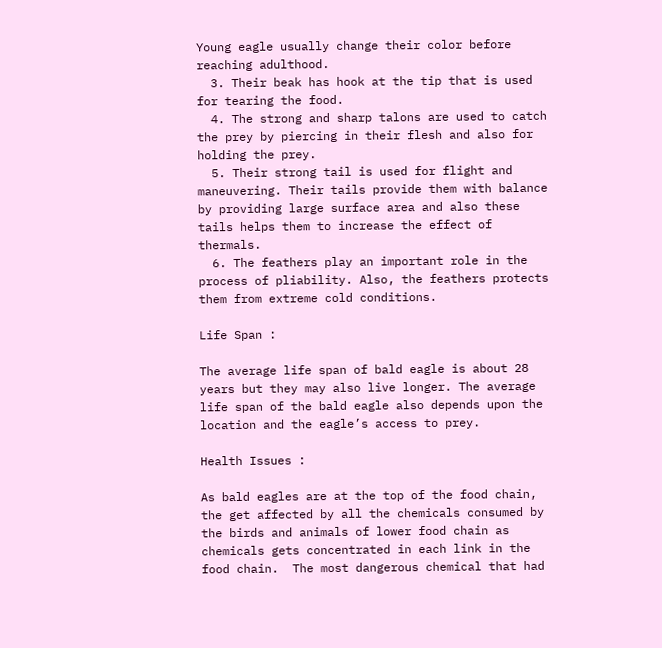Young eagle usually change their color before reaching adulthood.
  3. Their beak has hook at the tip that is used for tearing the food.
  4. The strong and sharp talons are used to catch the prey by piercing in their flesh and also for holding the prey.
  5. Their strong tail is used for flight and maneuvering. Their tails provide them with balance by providing large surface area and also these tails helps them to increase the effect of thermals.
  6. The feathers play an important role in the process of pliability. Also, the feathers protects them from extreme cold conditions.

Life Span :

The average life span of bald eagle is about 28 years but they may also live longer. The average life span of the bald eagle also depends upon the location and the eagle’s access to prey.

Health Issues :

As bald eagles are at the top of the food chain, the get affected by all the chemicals consumed by the birds and animals of lower food chain as chemicals gets concentrated in each link in the food chain.  The most dangerous chemical that had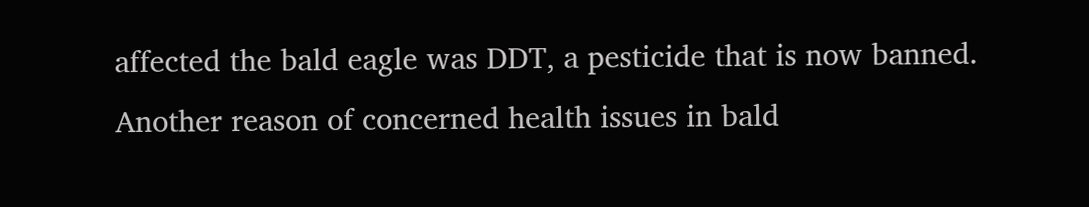affected the bald eagle was DDT, a pesticide that is now banned. Another reason of concerned health issues in bald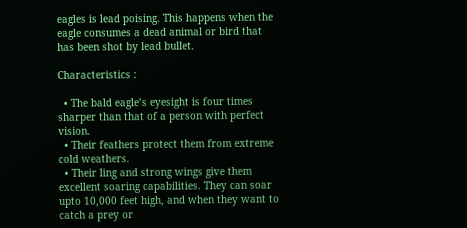eagles is lead poising. This happens when the eagle consumes a dead animal or bird that has been shot by lead bullet.

Characteristics :

  • The bald eagle’s eyesight is four times sharper than that of a person with perfect vision.
  • Their feathers protect them from extreme cold weathers.
  • Their ling and strong wings give them excellent soaring capabilities. They can soar upto 10,000 feet high, and when they want to catch a prey or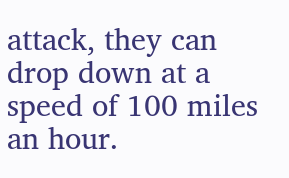attack, they can drop down at a speed of 100 miles an hour.